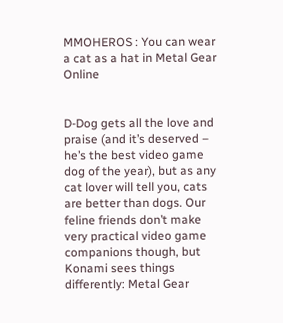MMOHEROS : You can wear a cat as a hat in Metal Gear Online


D-Dog gets all the love and praise (and it’s deserved – he’s the best video game dog of the year), but as any cat lover will tell you, cats are better than dogs. Our feline friends don’t make very practical video game companions though, but Konami sees things differently: Metal Gear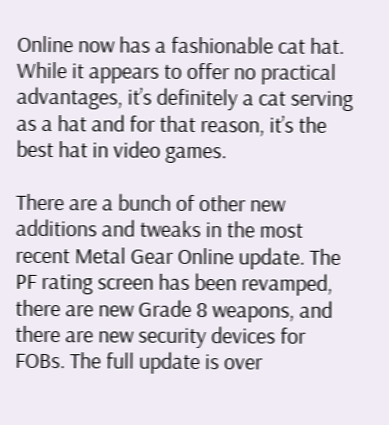Online now has a fashionable cat hat. While it appears to offer no practical advantages, it’s definitely a cat serving as a hat and for that reason, it’s the best hat in video games.

There are a bunch of other new additions and tweaks in the most recent Metal Gear Online update. The PF rating screen has been revamped, there are new Grade 8 weapons, and there are new security devices for FOBs. The full update is over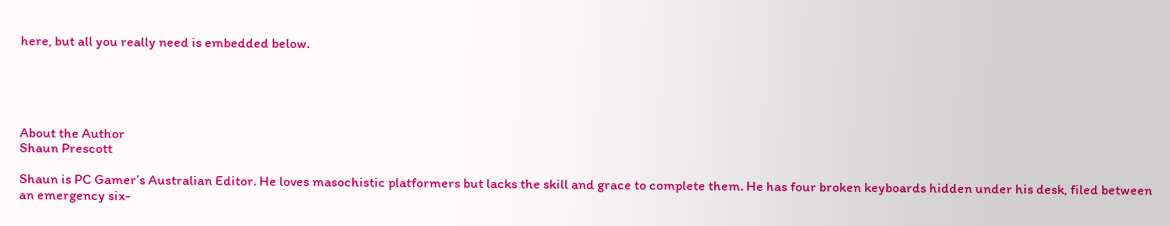here, but all you really need is embedded below.





About the Author
Shaun Prescott

Shaun is PC Gamer’s Australian Editor. He loves masochistic platformers but lacks the skill and grace to complete them. He has four broken keyboards hidden under his desk, filed between an emergency six-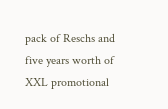pack of Reschs and five years worth of XXL promotional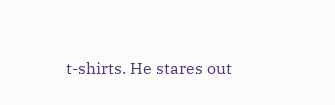t-shirts. He stares out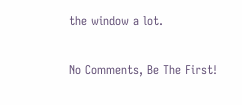the window a lot.

No Comments, Be The First!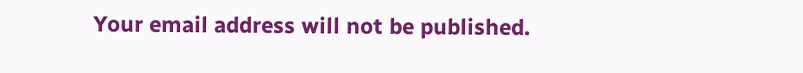Your email address will not be published.